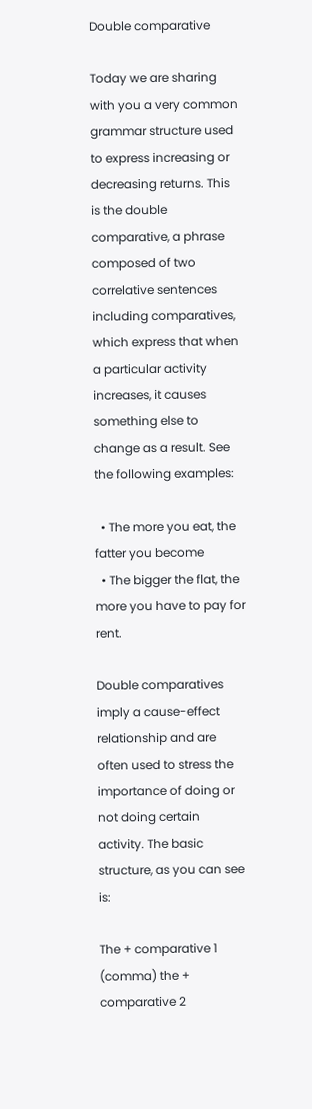Double comparative

Today we are sharing with you a very common grammar structure used to express increasing or decreasing returns. This is the double comparative, a phrase composed of two correlative sentences including comparatives, which express that when a particular activity increases, it causes something else to change as a result. See the following examples:

  • The more you eat, the fatter you become
  • The bigger the flat, the more you have to pay for rent.

Double comparatives imply a cause-effect relationship and are often used to stress the importance of doing or not doing certain activity. The basic structure, as you can see is:

The + comparative 1 (comma) the + comparative 2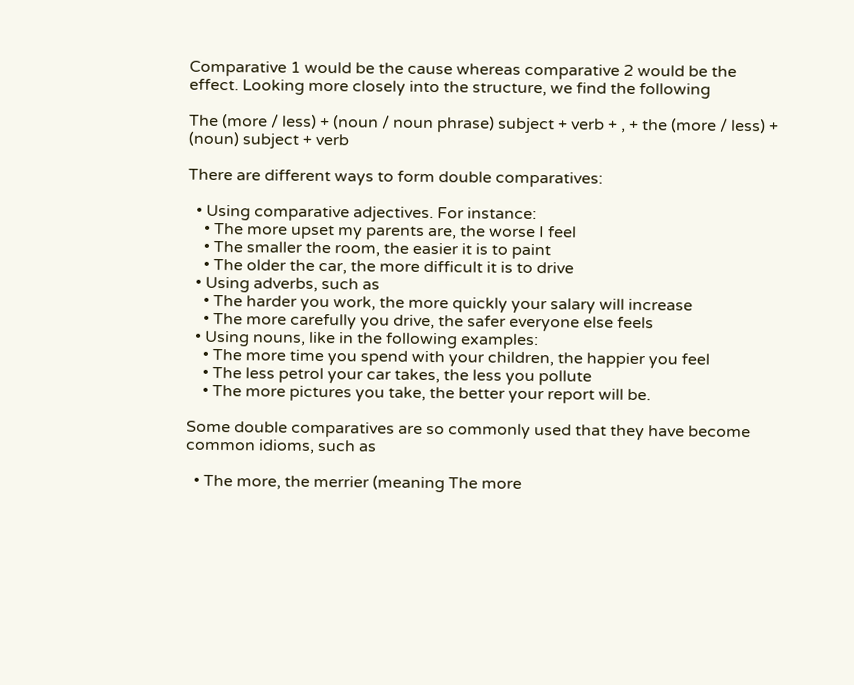Comparative 1 would be the cause whereas comparative 2 would be the effect. Looking more closely into the structure, we find the following

The (more / less) + (noun / noun phrase) subject + verb + , + the (more / less) + (noun) subject + verb

There are different ways to form double comparatives:

  • Using comparative adjectives. For instance:
    • The more upset my parents are, the worse I feel
    • The smaller the room, the easier it is to paint
    • The older the car, the more difficult it is to drive
  • Using adverbs, such as
    • The harder you work, the more quickly your salary will increase
    • The more carefully you drive, the safer everyone else feels
  • Using nouns, like in the following examples:
    • The more time you spend with your children, the happier you feel
    • The less petrol your car takes, the less you pollute
    • The more pictures you take, the better your report will be.

Some double comparatives are so commonly used that they have become common idioms, such as

  • The more, the merrier (meaning The more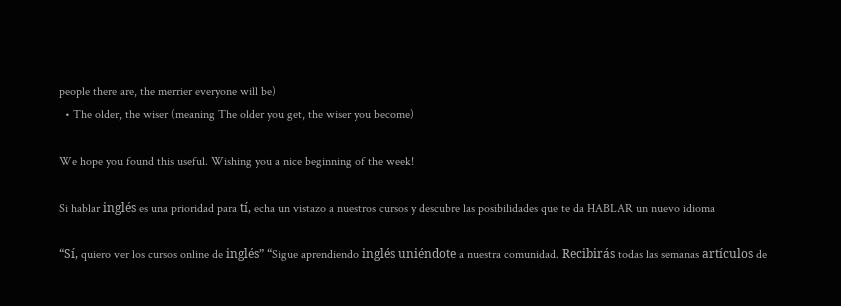people there are, the merrier everyone will be)
  • The older, the wiser (meaning The older you get, the wiser you become)

We hope you found this useful. Wishing you a nice beginning of the week!

Si hablar inglés es una prioridad para tí, echa un vistazo a nuestros cursos y descubre las posibilidades que te da HABLAR un nuevo idioma

“Sí, quiero ver los cursos online de inglés” “Sigue aprendiendo inglés uniéndote a nuestra comunidad. Recibirás todas las semanas artículos de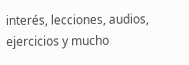interés, lecciones, audios, ejercicios y mucho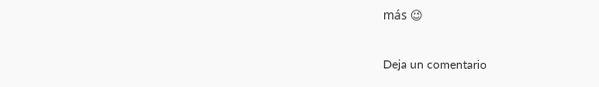más 😉

Deja un comentario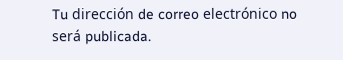Tu dirección de correo electrónico no será publicada.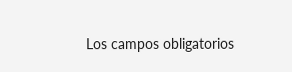Los campos obligatorios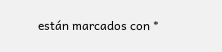están marcados con *